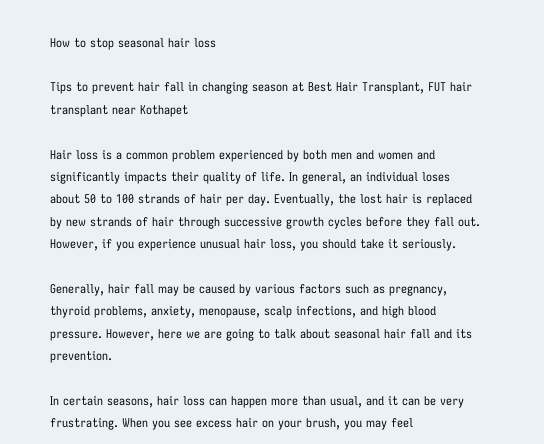How to stop seasonal hair loss

Tips to prevent hair fall in changing season at Best Hair Transplant, FUT hair transplant near Kothapet

Hair loss is a common problem experienced by both men and women and significantly impacts their quality of life. In general, an individual loses about 50 to 100 strands of hair per day. Eventually, the lost hair is replaced by new strands of hair through successive growth cycles before they fall out. However, if you experience unusual hair loss, you should take it seriously.

Generally, hair fall may be caused by various factors such as pregnancy, thyroid problems, anxiety, menopause, scalp infections, and high blood pressure. However, here we are going to talk about seasonal hair fall and its prevention.

In certain seasons, hair loss can happen more than usual, and it can be very frustrating. When you see excess hair on your brush, you may feel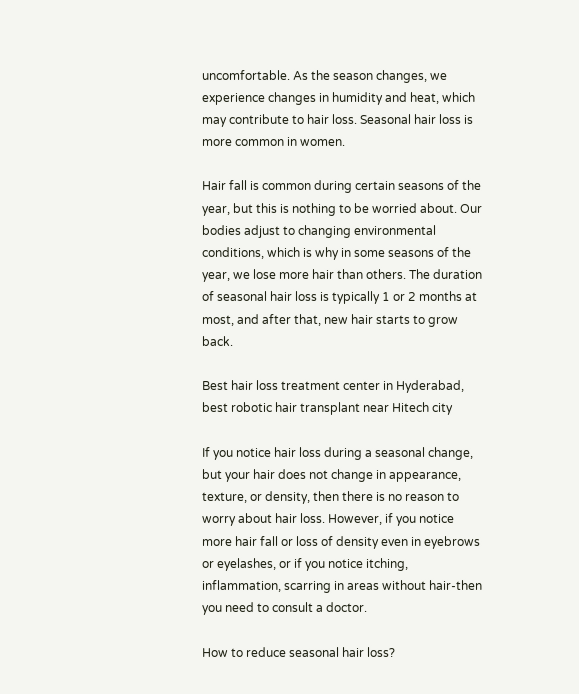uncomfortable. As the season changes, we experience changes in humidity and heat, which may contribute to hair loss. Seasonal hair loss is more common in women.

Hair fall is common during certain seasons of the year, but this is nothing to be worried about. Our bodies adjust to changing environmental conditions, which is why in some seasons of the year, we lose more hair than others. The duration of seasonal hair loss is typically 1 or 2 months at most, and after that, new hair starts to grow back.

Best hair loss treatment center in Hyderabad, best robotic hair transplant near Hitech city

If you notice hair loss during a seasonal change, but your hair does not change in appearance, texture, or density, then there is no reason to worry about hair loss. However, if you notice more hair fall or loss of density even in eyebrows or eyelashes, or if you notice itching, inflammation, scarring in areas without hair-then you need to consult a doctor.

How to reduce seasonal hair loss?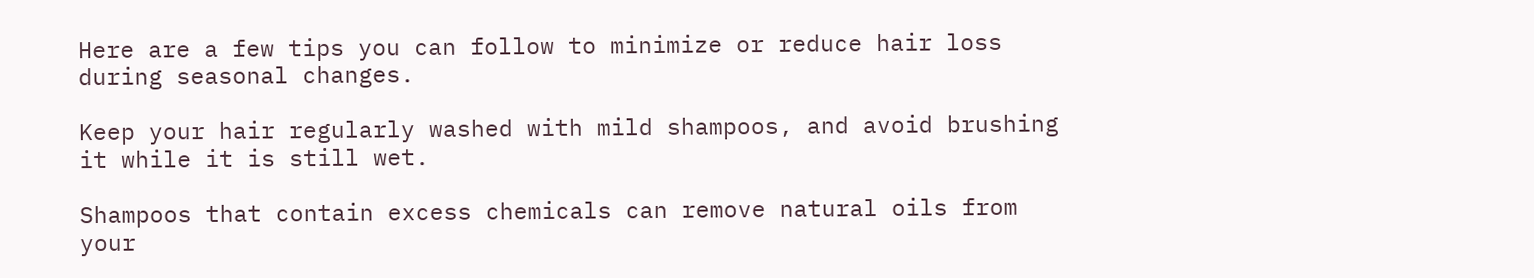Here are a few tips you can follow to minimize or reduce hair loss during seasonal changes.

Keep your hair regularly washed with mild shampoos, and avoid brushing it while it is still wet.

Shampoos that contain excess chemicals can remove natural oils from your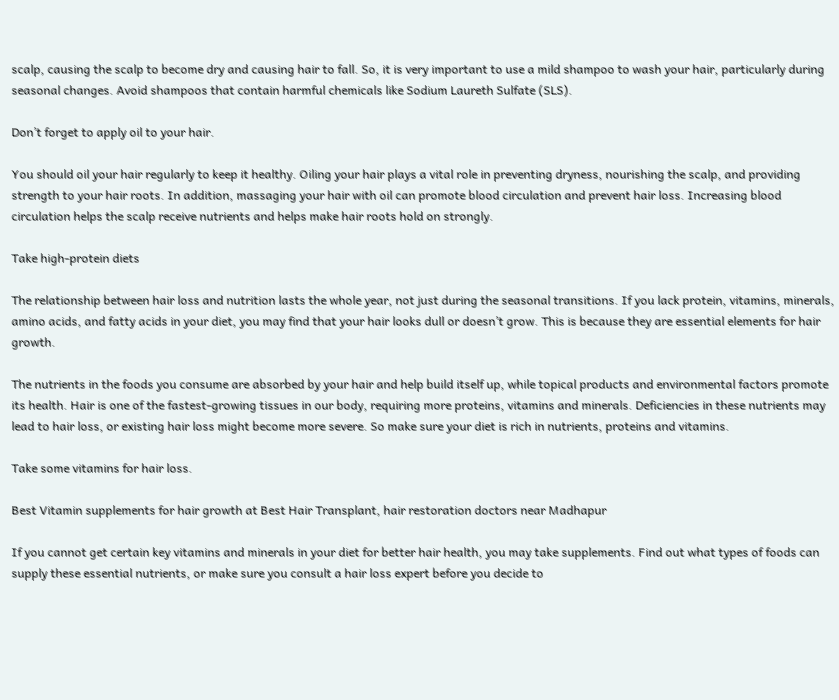scalp, causing the scalp to become dry and causing hair to fall. So, it is very important to use a mild shampoo to wash your hair, particularly during seasonal changes. Avoid shampoos that contain harmful chemicals like Sodium Laureth Sulfate (SLS).

Don’t forget to apply oil to your hair.

You should oil your hair regularly to keep it healthy. Oiling your hair plays a vital role in preventing dryness, nourishing the scalp, and providing strength to your hair roots. In addition, massaging your hair with oil can promote blood circulation and prevent hair loss. Increasing blood circulation helps the scalp receive nutrients and helps make hair roots hold on strongly.

Take high-protein diets

The relationship between hair loss and nutrition lasts the whole year, not just during the seasonal transitions. If you lack protein, vitamins, minerals, amino acids, and fatty acids in your diet, you may find that your hair looks dull or doesn’t grow. This is because they are essential elements for hair growth.

The nutrients in the foods you consume are absorbed by your hair and help build itself up, while topical products and environmental factors promote its health. Hair is one of the fastest-growing tissues in our body, requiring more proteins, vitamins and minerals. Deficiencies in these nutrients may lead to hair loss, or existing hair loss might become more severe. So make sure your diet is rich in nutrients, proteins and vitamins.

Take some vitamins for hair loss.

Best Vitamin supplements for hair growth at Best Hair Transplant, hair restoration doctors near Madhapur

If you cannot get certain key vitamins and minerals in your diet for better hair health, you may take supplements. Find out what types of foods can supply these essential nutrients, or make sure you consult a hair loss expert before you decide to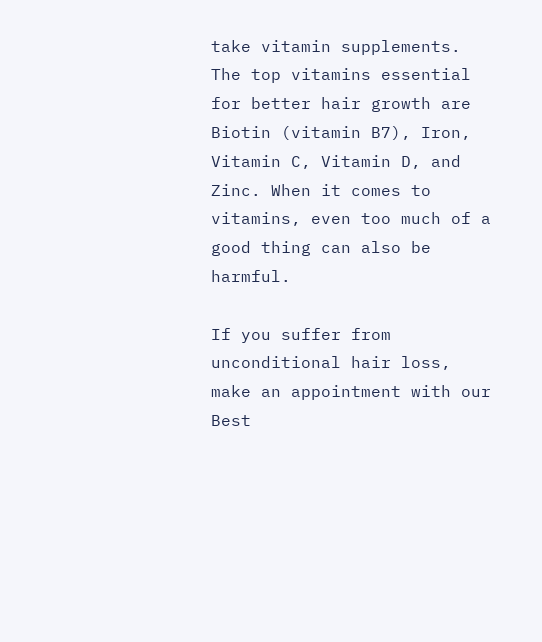take vitamin supplements. The top vitamins essential for better hair growth are Biotin (vitamin B7), Iron, Vitamin C, Vitamin D, and Zinc. When it comes to vitamins, even too much of a good thing can also be harmful.

If you suffer from unconditional hair loss, make an appointment with our Best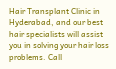Hair Transplant Clinic in Hyderabad, and our best hair specialists will assist you in solving your hair loss problems. Call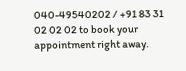040-49540202 / +91 83 31 02 02 02 to book your appointment right away.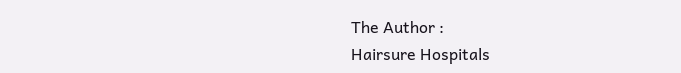The Author :
Hairsure Hospitals